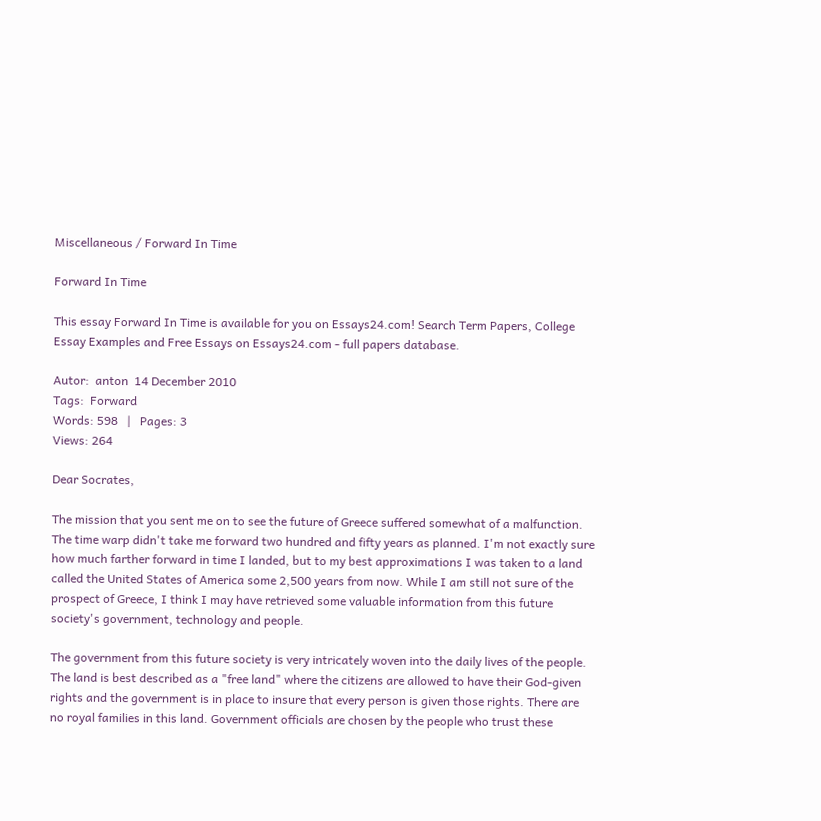Miscellaneous / Forward In Time

Forward In Time

This essay Forward In Time is available for you on Essays24.com! Search Term Papers, College Essay Examples and Free Essays on Essays24.com - full papers database.

Autor:  anton  14 December 2010
Tags:  Forward
Words: 598   |   Pages: 3
Views: 264

Dear Socrates,

The mission that you sent me on to see the future of Greece suffered somewhat of a malfunction. The time warp didn't take me forward two hundred and fifty years as planned. I'm not exactly sure how much farther forward in time I landed, but to my best approximations I was taken to a land called the United States of America some 2,500 years from now. While I am still not sure of the prospect of Greece, I think I may have retrieved some valuable information from this future society's government, technology and people.

The government from this future society is very intricately woven into the daily lives of the people. The land is best described as a "free land" where the citizens are allowed to have their God-given rights and the government is in place to insure that every person is given those rights. There are no royal families in this land. Government officials are chosen by the people who trust these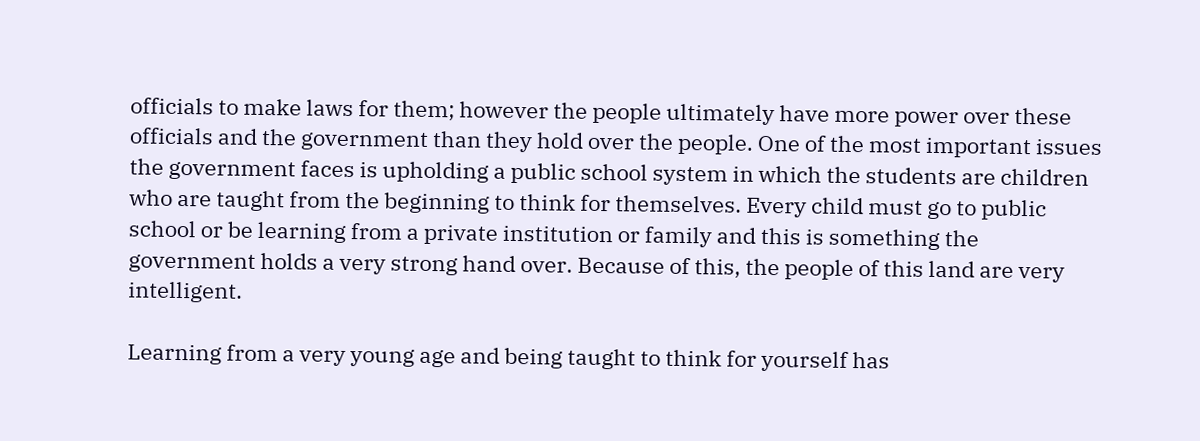officials to make laws for them; however the people ultimately have more power over these officials and the government than they hold over the people. One of the most important issues the government faces is upholding a public school system in which the students are children who are taught from the beginning to think for themselves. Every child must go to public school or be learning from a private institution or family and this is something the government holds a very strong hand over. Because of this, the people of this land are very intelligent.

Learning from a very young age and being taught to think for yourself has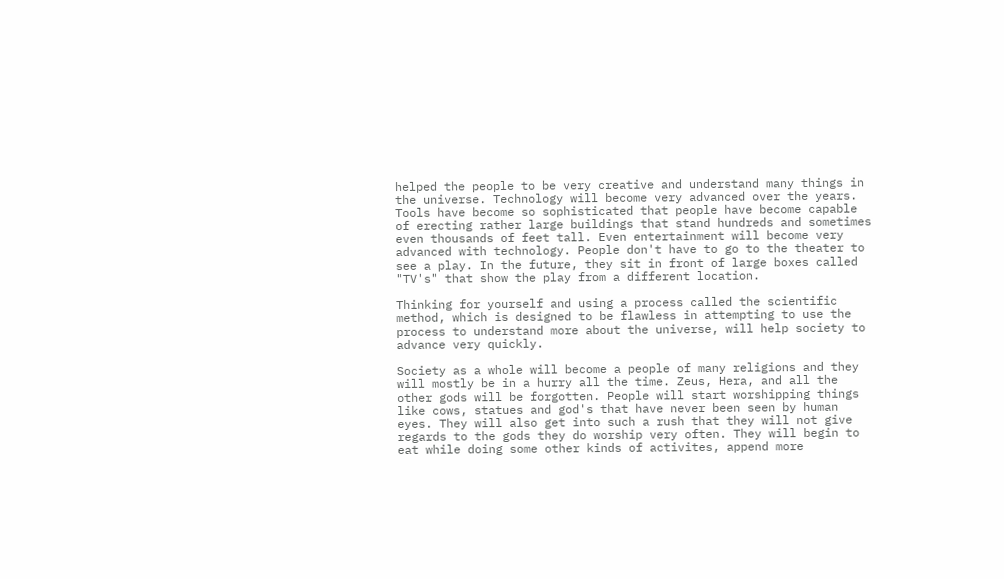helped the people to be very creative and understand many things in the universe. Technology will become very advanced over the years. Tools have become so sophisticated that people have become capable of erecting rather large buildings that stand hundreds and sometimes even thousands of feet tall. Even entertainment will become very advanced with technology. People don't have to go to the theater to see a play. In the future, they sit in front of large boxes called "TV's" that show the play from a different location.

Thinking for yourself and using a process called the scientific method, which is designed to be flawless in attempting to use the process to understand more about the universe, will help society to advance very quickly.

Society as a whole will become a people of many religions and they will mostly be in a hurry all the time. Zeus, Hera, and all the other gods will be forgotten. People will start worshipping things like cows, statues and god's that have never been seen by human eyes. They will also get into such a rush that they will not give regards to the gods they do worship very often. They will begin to eat while doing some other kinds of activites, append more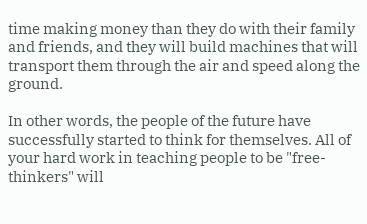time making money than they do with their family and friends, and they will build machines that will transport them through the air and speed along the ground.

In other words, the people of the future have successfully started to think for themselves. All of your hard work in teaching people to be "free-thinkers" will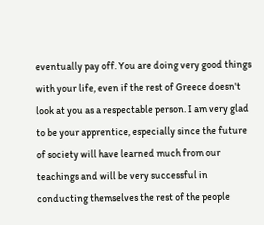eventually pay off. You are doing very good things with your life, even if the rest of Greece doesn't look at you as a respectable person. I am very glad to be your apprentice, especially since the future of society will have learned much from our teachings and will be very successful in conducting themselves the rest of the people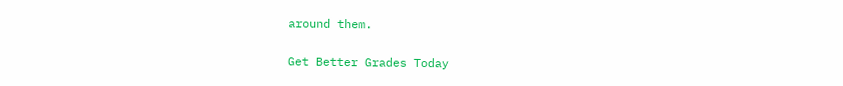around them.

Get Better Grades Today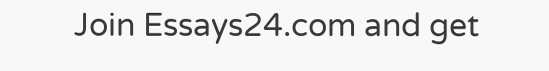Join Essays24.com and get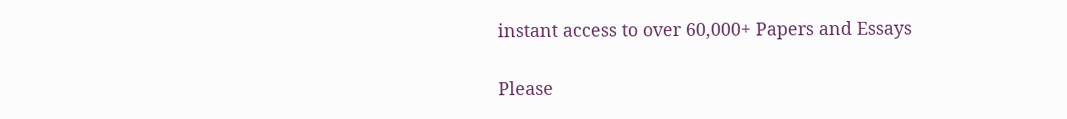instant access to over 60,000+ Papers and Essays

Please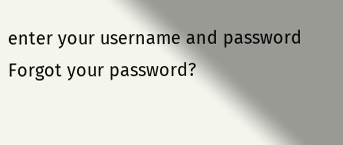enter your username and password
Forgot your password?